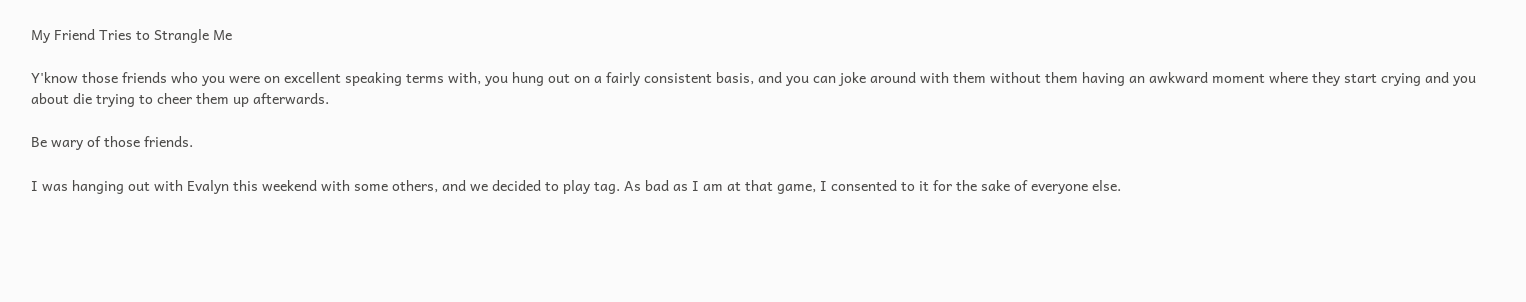My Friend Tries to Strangle Me

Y'know those friends who you were on excellent speaking terms with, you hung out on a fairly consistent basis, and you can joke around with them without them having an awkward moment where they start crying and you about die trying to cheer them up afterwards.

Be wary of those friends.

I was hanging out with Evalyn this weekend with some others, and we decided to play tag. As bad as I am at that game, I consented to it for the sake of everyone else.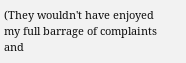(They wouldn't have enjoyed my full barrage of complaints and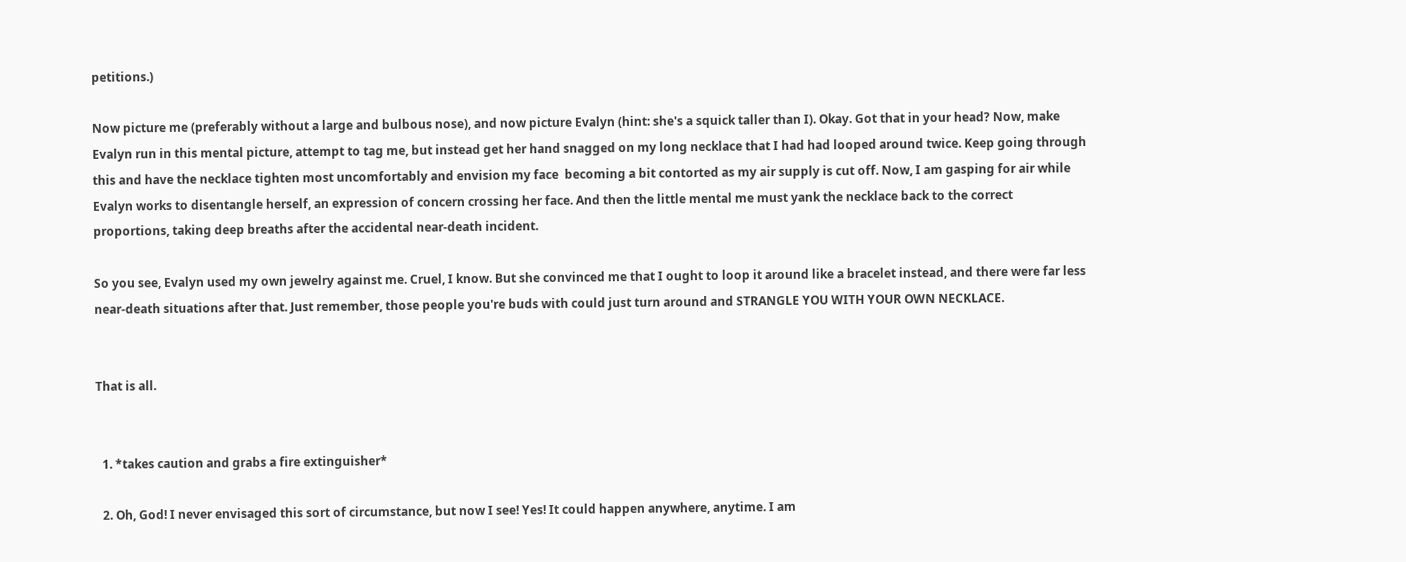petitions.)

Now picture me (preferably without a large and bulbous nose), and now picture Evalyn (hint: she's a squick taller than I). Okay. Got that in your head? Now, make Evalyn run in this mental picture, attempt to tag me, but instead get her hand snagged on my long necklace that I had had looped around twice. Keep going through this and have the necklace tighten most uncomfortably and envision my face  becoming a bit contorted as my air supply is cut off. Now, I am gasping for air while Evalyn works to disentangle herself, an expression of concern crossing her face. And then the little mental me must yank the necklace back to the correct proportions, taking deep breaths after the accidental near-death incident.

So you see, Evalyn used my own jewelry against me. Cruel, I know. But she convinced me that I ought to loop it around like a bracelet instead, and there were far less near-death situations after that. Just remember, those people you're buds with could just turn around and STRANGLE YOU WITH YOUR OWN NECKLACE.


That is all.


  1. *takes caution and grabs a fire extinguisher*

  2. Oh, God! I never envisaged this sort of circumstance, but now I see! Yes! It could happen anywhere, anytime. I am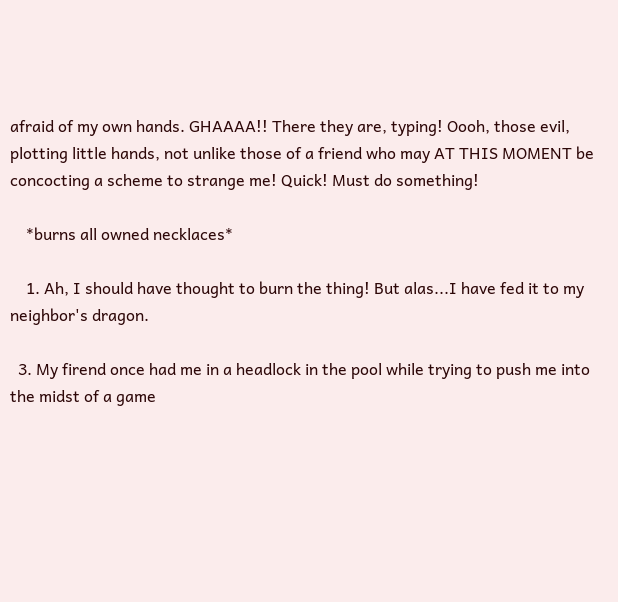afraid of my own hands. GHAAAA!! There they are, typing! Oooh, those evil, plotting little hands, not unlike those of a friend who may AT THIS MOMENT be concocting a scheme to strange me! Quick! Must do something!

    *burns all owned necklaces*

    1. Ah, I should have thought to burn the thing! But alas...I have fed it to my neighbor's dragon.

  3. My firend once had me in a headlock in the pool while trying to push me into the midst of a game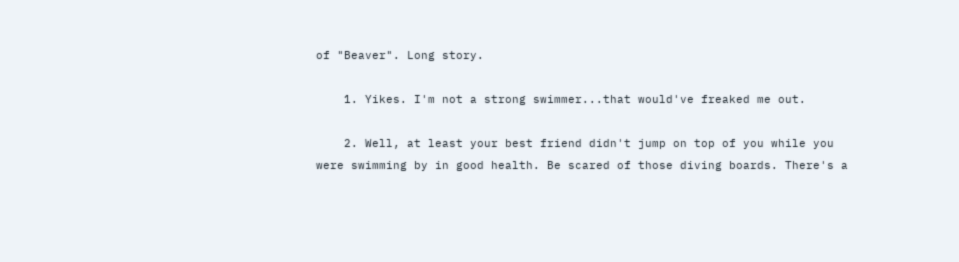of "Beaver". Long story.

    1. Yikes. I'm not a strong swimmer...that would've freaked me out.

    2. Well, at least your best friend didn't jump on top of you while you were swimming by in good health. Be scared of those diving boards. There's a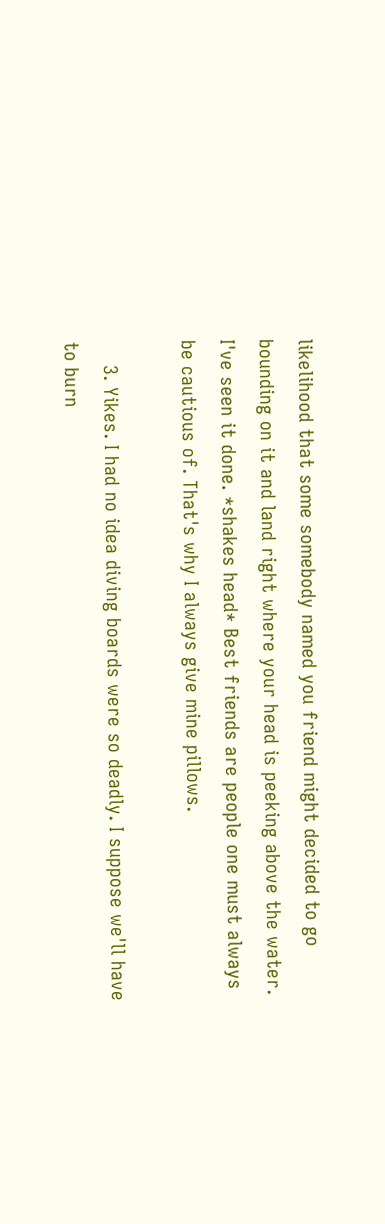likelihood that some somebody named you friend might decided to go bounding on it and land right where your head is peeking above the water. I've seen it done. *shakes head* Best friends are people one must always be cautious of. That's why I always give mine pillows.

    3. Yikes. I had no idea diving boards were so deadly. I suppose we'll have to burn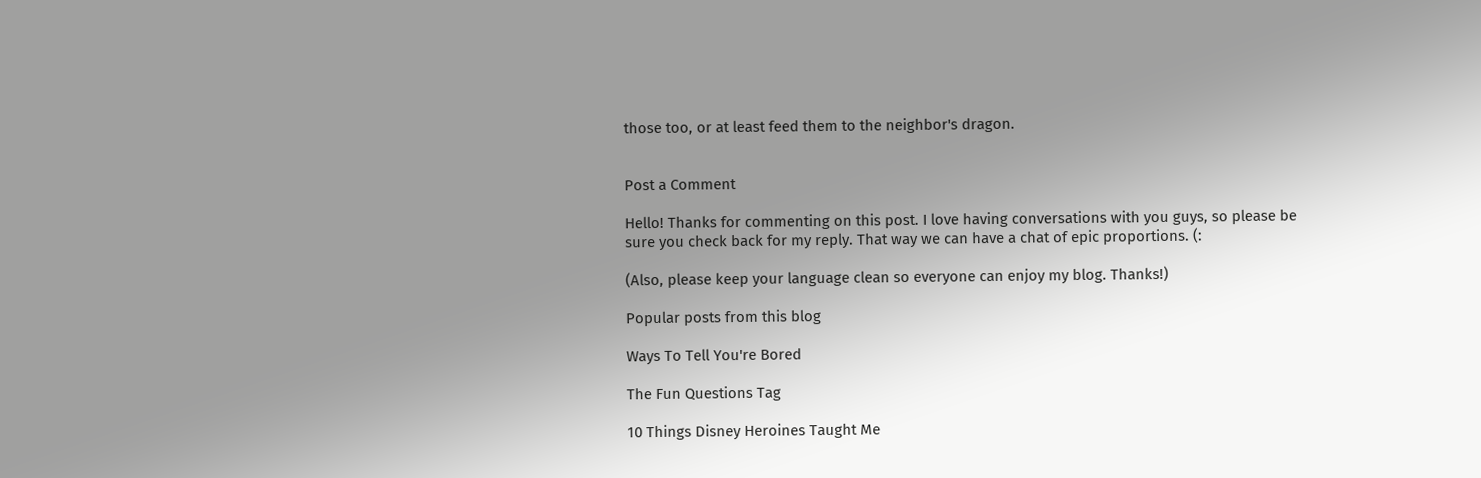those too, or at least feed them to the neighbor's dragon.


Post a Comment

Hello! Thanks for commenting on this post. I love having conversations with you guys, so please be sure you check back for my reply. That way we can have a chat of epic proportions. (:

(Also, please keep your language clean so everyone can enjoy my blog. Thanks!)

Popular posts from this blog

Ways To Tell You're Bored

The Fun Questions Tag

10 Things Disney Heroines Taught Me